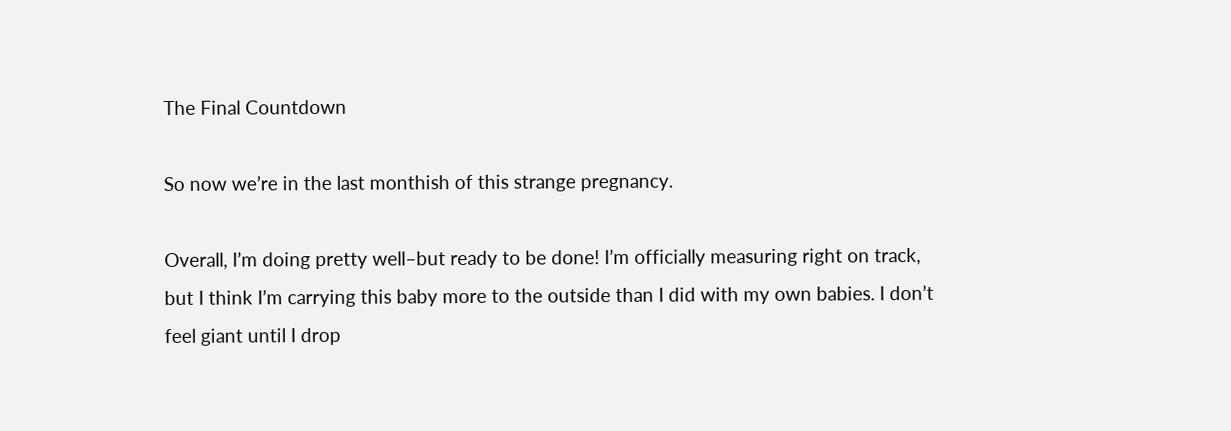The Final Countdown

So now we’re in the last monthish of this strange pregnancy.

Overall, I’m doing pretty well–but ready to be done! I’m officially measuring right on track, but I think I’m carrying this baby more to the outside than I did with my own babies. I don’t feel giant until I drop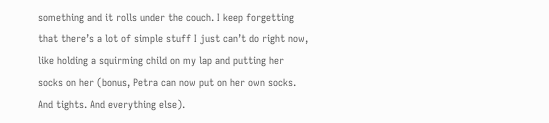something and it rolls under the couch. I keep forgetting that there’s a lot of simple stuff I just can’t do right now, like holding a squirming child on my lap and putting her socks on her (bonus, Petra can now put on her own socks. And tights. And everything else).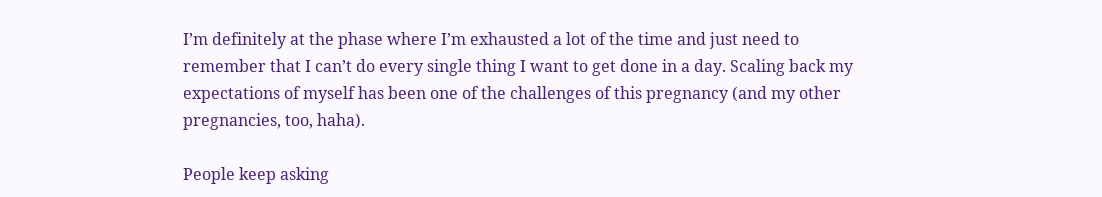I’m definitely at the phase where I’m exhausted a lot of the time and just need to remember that I can’t do every single thing I want to get done in a day. Scaling back my expectations of myself has been one of the challenges of this pregnancy (and my other pregnancies, too, haha).

People keep asking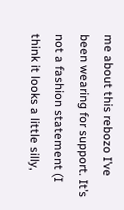me about this rebozo I’ve been wearing for support. It’s not a fashion statement (I think it looks a little silly,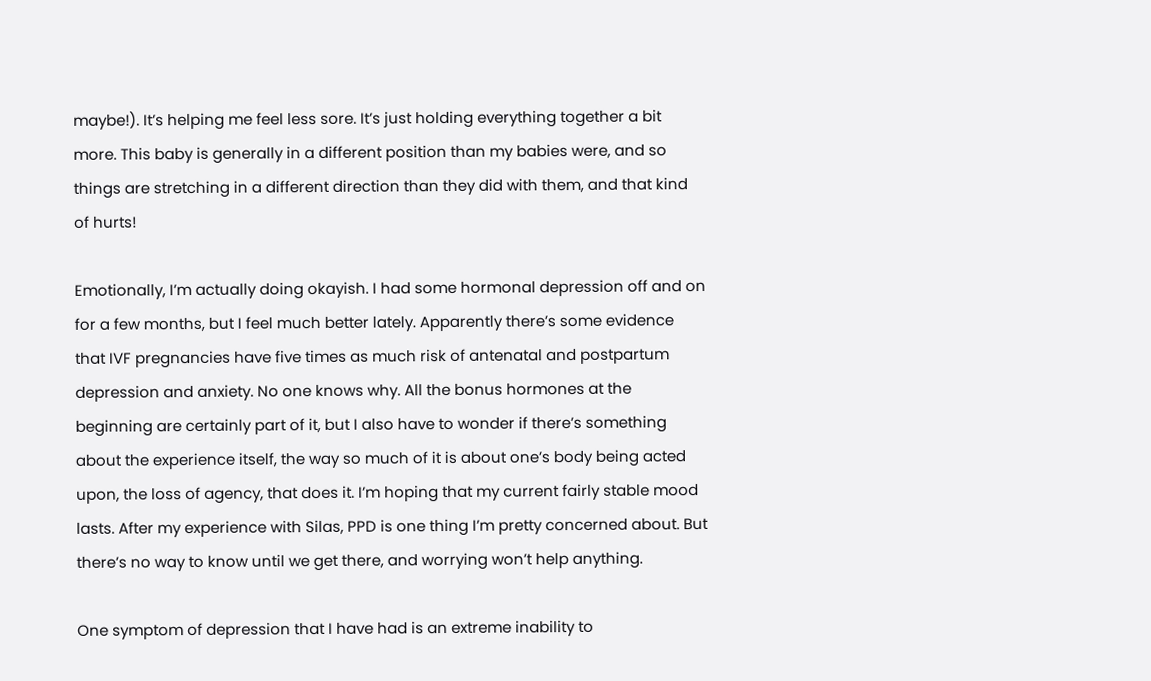maybe!). It’s helping me feel less sore. It’s just holding everything together a bit more. This baby is generally in a different position than my babies were, and so things are stretching in a different direction than they did with them, and that kind of hurts!

Emotionally, I’m actually doing okayish. I had some hormonal depression off and on for a few months, but I feel much better lately. Apparently there’s some evidence that IVF pregnancies have five times as much risk of antenatal and postpartum depression and anxiety. No one knows why. All the bonus hormones at the beginning are certainly part of it, but I also have to wonder if there’s something about the experience itself, the way so much of it is about one’s body being acted upon, the loss of agency, that does it. I’m hoping that my current fairly stable mood lasts. After my experience with Silas, PPD is one thing I’m pretty concerned about. But there’s no way to know until we get there, and worrying won’t help anything.

One symptom of depression that I have had is an extreme inability to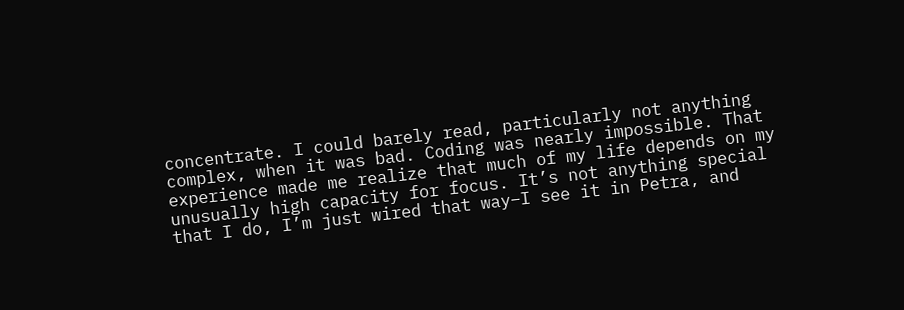concentrate. I could barely read, particularly not anything complex, when it was bad. Coding was nearly impossible. That experience made me realize that much of my life depends on my unusually high capacity for focus. It’s not anything special that I do, I’m just wired that way–I see it in Petra, and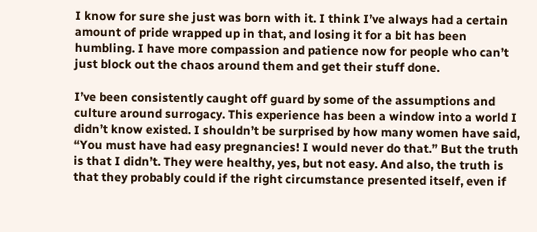I know for sure she just was born with it. I think I’ve always had a certain amount of pride wrapped up in that, and losing it for a bit has been humbling. I have more compassion and patience now for people who can’t just block out the chaos around them and get their stuff done.

I’ve been consistently caught off guard by some of the assumptions and culture around surrogacy. This experience has been a window into a world I didn’t know existed. I shouldn’t be surprised by how many women have said, “You must have had easy pregnancies! I would never do that.” But the truth is that I didn’t. They were healthy, yes, but not easy. And also, the truth is that they probably could if the right circumstance presented itself, even if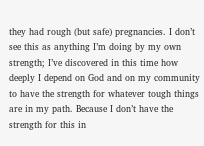they had rough (but safe) pregnancies. I don’t see this as anything I’m doing by my own strength; I’ve discovered in this time how deeply I depend on God and on my community to have the strength for whatever tough things are in my path. Because I don’t have the strength for this in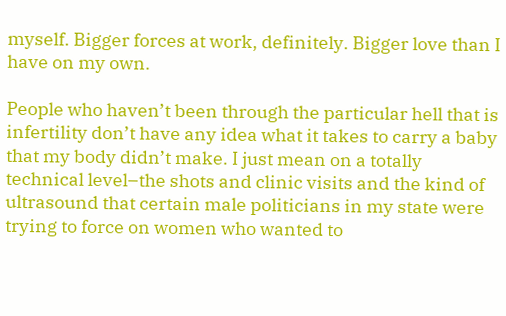myself. Bigger forces at work, definitely. Bigger love than I have on my own.

People who haven’t been through the particular hell that is infertility don’t have any idea what it takes to carry a baby that my body didn’t make. I just mean on a totally technical level–the shots and clinic visits and the kind of ultrasound that certain male politicians in my state were trying to force on women who wanted to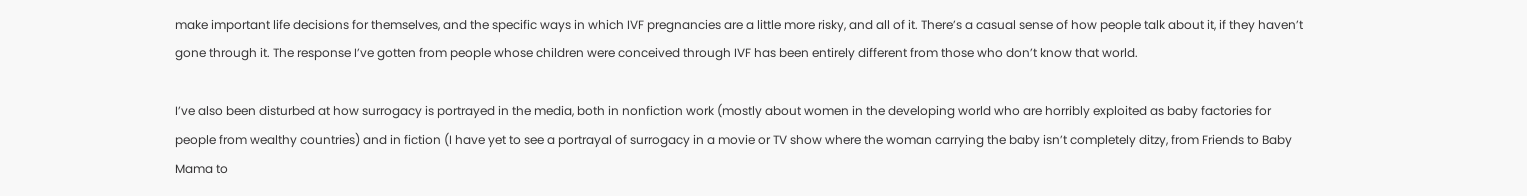make important life decisions for themselves, and the specific ways in which IVF pregnancies are a little more risky, and all of it. There’s a casual sense of how people talk about it, if they haven’t gone through it. The response I’ve gotten from people whose children were conceived through IVF has been entirely different from those who don’t know that world.

I’ve also been disturbed at how surrogacy is portrayed in the media, both in nonfiction work (mostly about women in the developing world who are horribly exploited as baby factories for people from wealthy countries) and in fiction (I have yet to see a portrayal of surrogacy in a movie or TV show where the woman carrying the baby isn’t completely ditzy, from Friends to Baby Mama to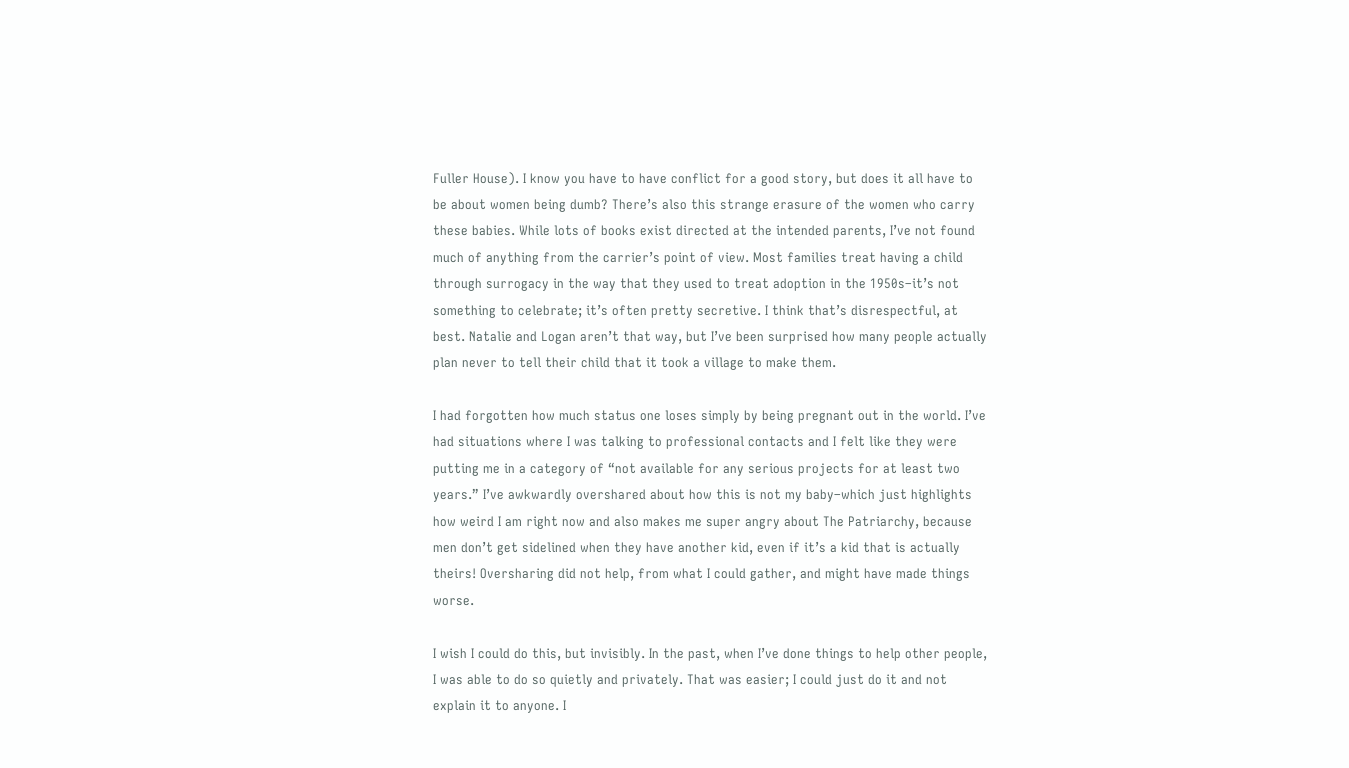Fuller House). I know you have to have conflict for a good story, but does it all have to be about women being dumb? There’s also this strange erasure of the women who carry these babies. While lots of books exist directed at the intended parents, I’ve not found much of anything from the carrier’s point of view. Most families treat having a child through surrogacy in the way that they used to treat adoption in the 1950s–it’s not something to celebrate; it’s often pretty secretive. I think that’s disrespectful, at best. Natalie and Logan aren’t that way, but I’ve been surprised how many people actually plan never to tell their child that it took a village to make them.

I had forgotten how much status one loses simply by being pregnant out in the world. I’ve had situations where I was talking to professional contacts and I felt like they were putting me in a category of “not available for any serious projects for at least two years.” I’ve awkwardly overshared about how this is not my baby–which just highlights how weird I am right now and also makes me super angry about The Patriarchy, because men don’t get sidelined when they have another kid, even if it’s a kid that is actually theirs! Oversharing did not help, from what I could gather, and might have made things worse.

I wish I could do this, but invisibly. In the past, when I’ve done things to help other people, I was able to do so quietly and privately. That was easier; I could just do it and not explain it to anyone. I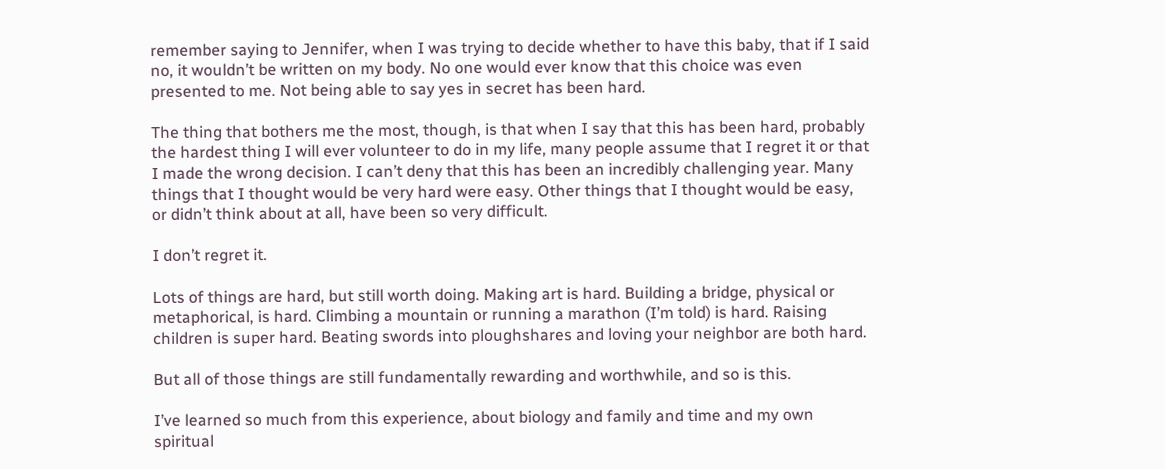remember saying to Jennifer, when I was trying to decide whether to have this baby, that if I said no, it wouldn’t be written on my body. No one would ever know that this choice was even presented to me. Not being able to say yes in secret has been hard.

The thing that bothers me the most, though, is that when I say that this has been hard, probably the hardest thing I will ever volunteer to do in my life, many people assume that I regret it or that I made the wrong decision. I can’t deny that this has been an incredibly challenging year. Many things that I thought would be very hard were easy. Other things that I thought would be easy, or didn’t think about at all, have been so very difficult.

I don’t regret it.

Lots of things are hard, but still worth doing. Making art is hard. Building a bridge, physical or metaphorical, is hard. Climbing a mountain or running a marathon (I’m told) is hard. Raising children is super hard. Beating swords into ploughshares and loving your neighbor are both hard.

But all of those things are still fundamentally rewarding and worthwhile, and so is this.

I’ve learned so much from this experience, about biology and family and time and my own spiritual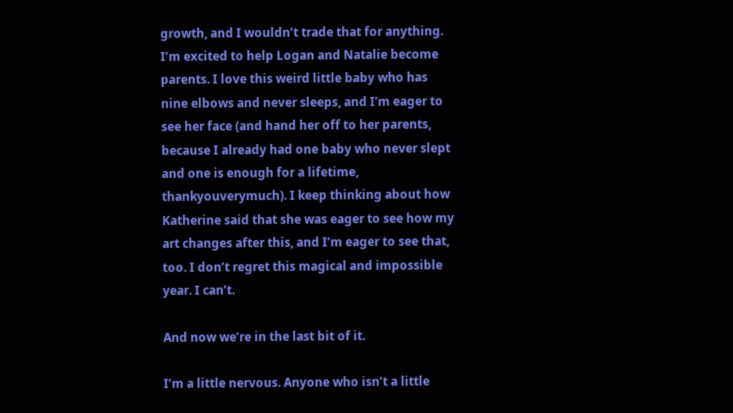growth, and I wouldn’t trade that for anything. I’m excited to help Logan and Natalie become parents. I love this weird little baby who has nine elbows and never sleeps, and I’m eager to see her face (and hand her off to her parents, because I already had one baby who never slept and one is enough for a lifetime, thankyouverymuch). I keep thinking about how Katherine said that she was eager to see how my art changes after this, and I’m eager to see that, too. I don’t regret this magical and impossible year. I can’t.

And now we’re in the last bit of it.

I’m a little nervous. Anyone who isn’t a little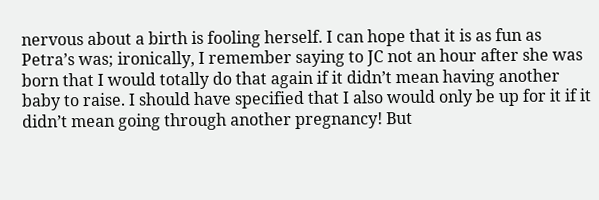nervous about a birth is fooling herself. I can hope that it is as fun as Petra’s was; ironically, I remember saying to JC not an hour after she was born that I would totally do that again if it didn’t mean having another baby to raise. I should have specified that I also would only be up for it if it didn’t mean going through another pregnancy! But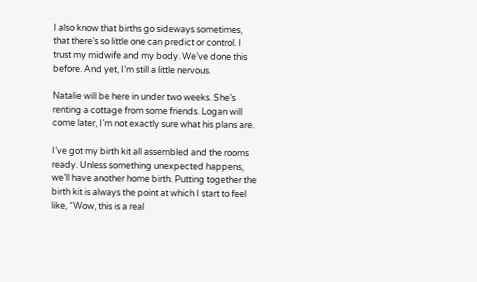I also know that births go sideways sometimes, that there’s so little one can predict or control. I trust my midwife and my body. We’ve done this before. And yet, I’m still a little nervous.

Natalie will be here in under two weeks. She’s renting a cottage from some friends. Logan will come later, I’m not exactly sure what his plans are.

I’ve got my birth kit all assembled and the rooms ready. Unless something unexpected happens, we’ll have another home birth. Putting together the birth kit is always the point at which I start to feel like, “Wow, this is a real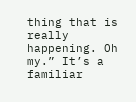thing that is really happening. Oh my.” It’s a familiar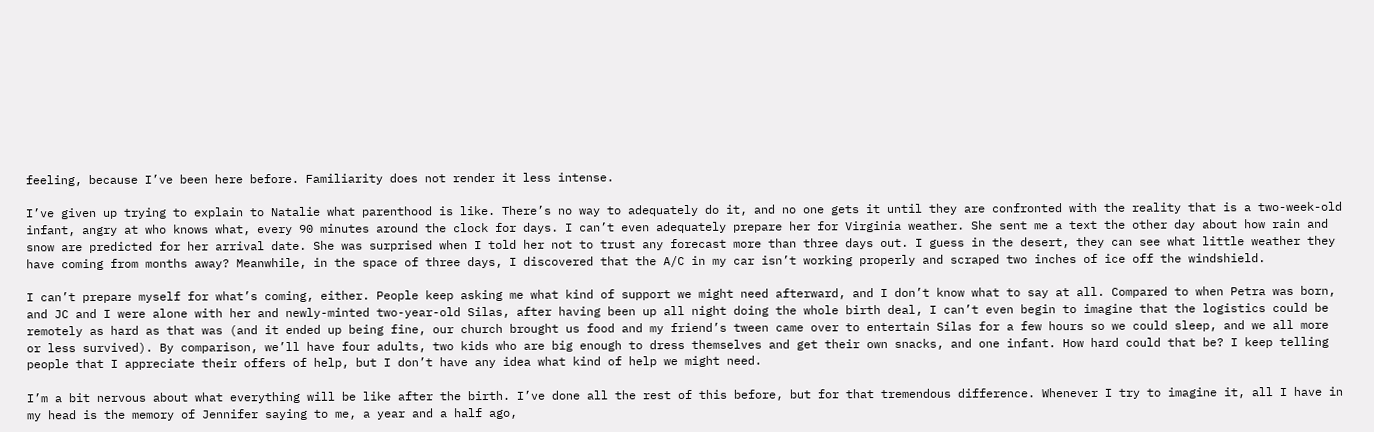feeling, because I’ve been here before. Familiarity does not render it less intense.

I’ve given up trying to explain to Natalie what parenthood is like. There’s no way to adequately do it, and no one gets it until they are confronted with the reality that is a two-week-old infant, angry at who knows what, every 90 minutes around the clock for days. I can’t even adequately prepare her for Virginia weather. She sent me a text the other day about how rain and snow are predicted for her arrival date. She was surprised when I told her not to trust any forecast more than three days out. I guess in the desert, they can see what little weather they have coming from months away? Meanwhile, in the space of three days, I discovered that the A/C in my car isn’t working properly and scraped two inches of ice off the windshield.

I can’t prepare myself for what’s coming, either. People keep asking me what kind of support we might need afterward, and I don’t know what to say at all. Compared to when Petra was born, and JC and I were alone with her and newly-minted two-year-old Silas, after having been up all night doing the whole birth deal, I can’t even begin to imagine that the logistics could be remotely as hard as that was (and it ended up being fine, our church brought us food and my friend’s tween came over to entertain Silas for a few hours so we could sleep, and we all more or less survived). By comparison, we’ll have four adults, two kids who are big enough to dress themselves and get their own snacks, and one infant. How hard could that be? I keep telling people that I appreciate their offers of help, but I don’t have any idea what kind of help we might need.

I’m a bit nervous about what everything will be like after the birth. I’ve done all the rest of this before, but for that tremendous difference. Whenever I try to imagine it, all I have in my head is the memory of Jennifer saying to me, a year and a half ago,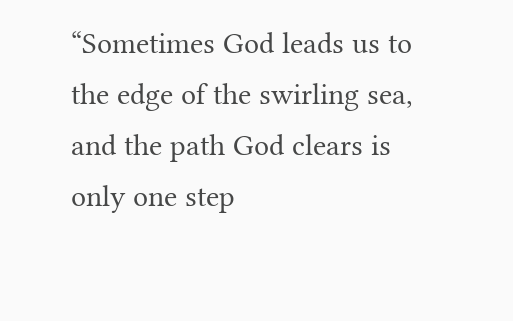“Sometimes God leads us to the edge of the swirling sea, and the path God clears is only one step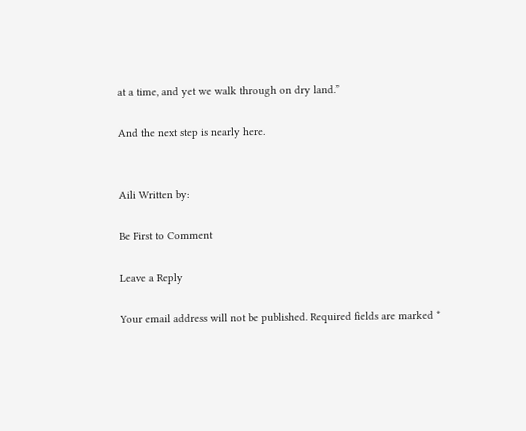at a time, and yet we walk through on dry land.”

And the next step is nearly here.


Aili Written by:

Be First to Comment

Leave a Reply

Your email address will not be published. Required fields are marked *